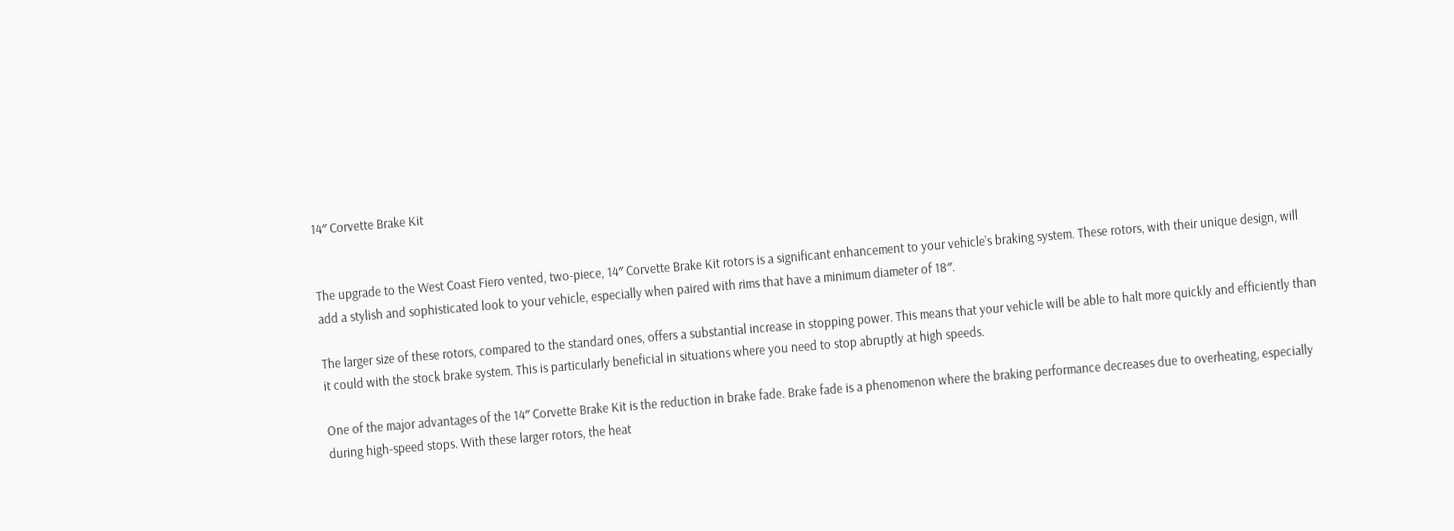14″ Corvette Brake Kit


The upgrade to the West Coast Fiero vented, two-piece, 14″ Corvette Brake Kit rotors is a significant enhancement to your vehicle’s braking system. These rotors, with their unique design, will add a stylish and sophisticated look to your vehicle, especially when paired with rims that have a minimum diameter of 18″.

The larger size of these rotors, compared to the standard ones, offers a substantial increase in stopping power. This means that your vehicle will be able to halt more quickly and efficiently than it could with the stock brake system. This is particularly beneficial in situations where you need to stop abruptly at high speeds.

One of the major advantages of the 14″ Corvette Brake Kit is the reduction in brake fade. Brake fade is a phenomenon where the braking performance decreases due to overheating, especially during high-speed stops. With these larger rotors, the heat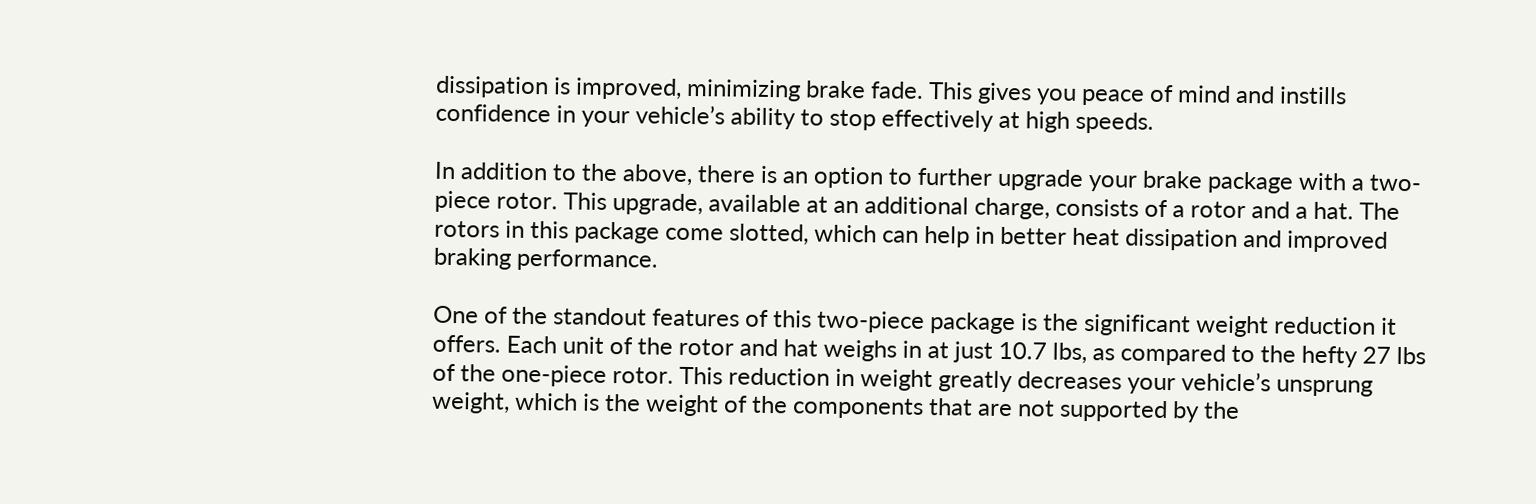dissipation is improved, minimizing brake fade. This gives you peace of mind and instills confidence in your vehicle’s ability to stop effectively at high speeds.

In addition to the above, there is an option to further upgrade your brake package with a two-piece rotor. This upgrade, available at an additional charge, consists of a rotor and a hat. The rotors in this package come slotted, which can help in better heat dissipation and improved braking performance.

One of the standout features of this two-piece package is the significant weight reduction it offers. Each unit of the rotor and hat weighs in at just 10.7 lbs, as compared to the hefty 27 lbs of the one-piece rotor. This reduction in weight greatly decreases your vehicle’s unsprung weight, which is the weight of the components that are not supported by the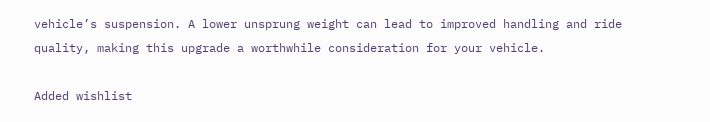vehicle’s suspension. A lower unsprung weight can lead to improved handling and ride quality, making this upgrade a worthwhile consideration for your vehicle.

Added wishlist